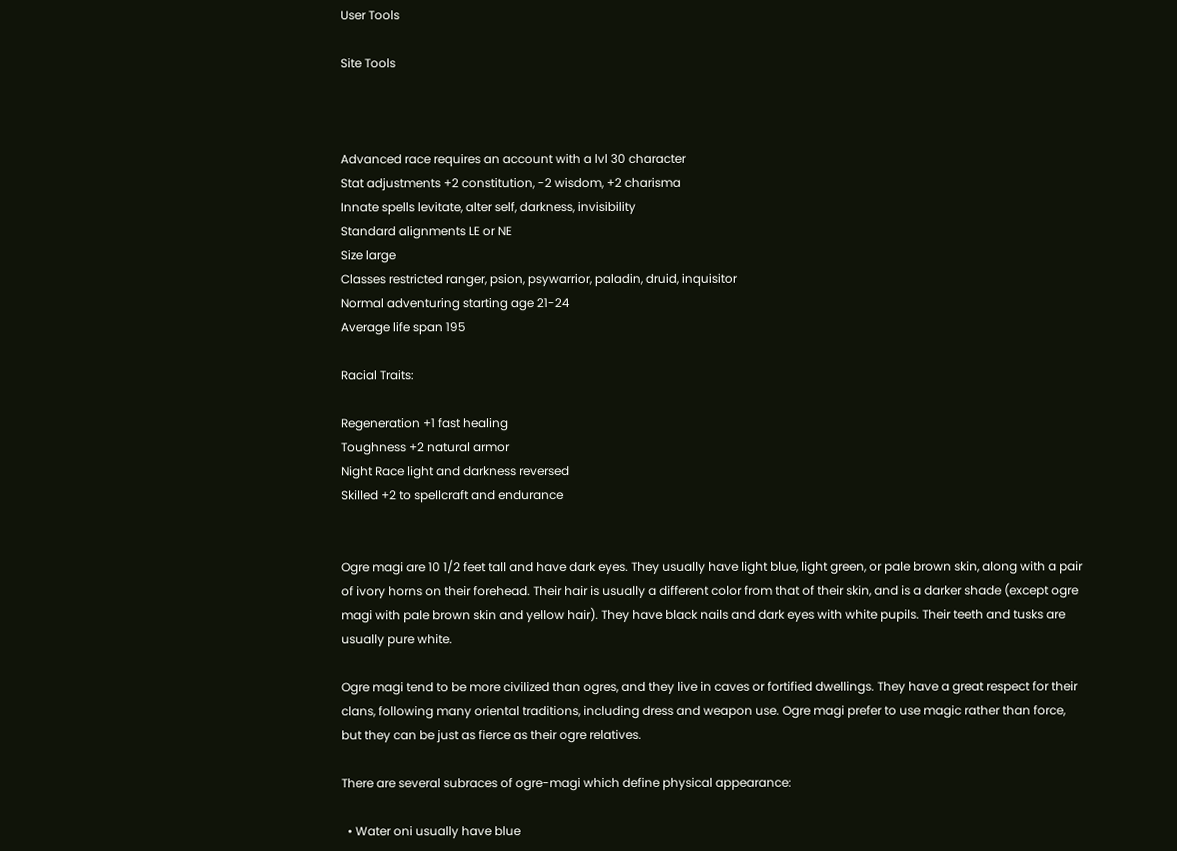User Tools

Site Tools



Advanced race requires an account with a lvl 30 character
Stat adjustments +2 constitution, -2 wisdom, +2 charisma
Innate spells levitate, alter self, darkness, invisibility
Standard alignments LE or NE
Size large
Classes restricted ranger, psion, psywarrior, paladin, druid, inquisitor
Normal adventuring starting age 21-24
Average life span 195

Racial Traits:

Regeneration +1 fast healing
Toughness +2 natural armor
Night Race light and darkness reversed
Skilled +2 to spellcraft and endurance


Ogre magi are 10 1/2 feet tall and have dark eyes. They usually have light blue, light green, or pale brown skin, along with a pair of ivory horns on their forehead. Their hair is usually a different color from that of their skin, and is a darker shade (except ogre magi with pale brown skin and yellow hair). They have black nails and dark eyes with white pupils. Their teeth and tusks are usually pure white.

Ogre magi tend to be more civilized than ogres, and they live in caves or fortified dwellings. They have a great respect for their clans, following many oriental traditions, including dress and weapon use. Ogre magi prefer to use magic rather than force, but they can be just as fierce as their ogre relatives.

There are several subraces of ogre-magi which define physical appearance:

  • Water oni usually have blue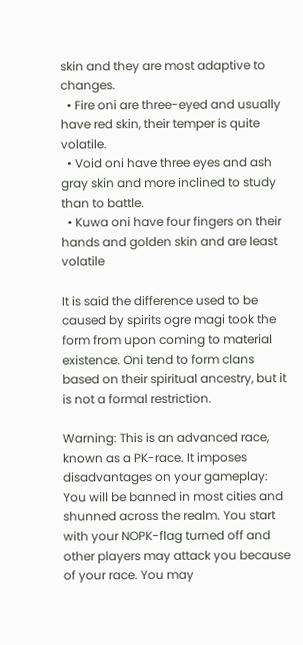skin and they are most adaptive to changes.
  • Fire oni are three-eyed and usually have red skin, their temper is quite volatile.
  • Void oni have three eyes and ash gray skin and more inclined to study than to battle.
  • Kuwa oni have four fingers on their hands and golden skin and are least volatile

It is said the difference used to be caused by spirits ogre magi took the form from upon coming to material existence. Oni tend to form clans based on their spiritual ancestry, but it is not a formal restriction.

Warning: This is an advanced race, known as a PK-race. It imposes disadvantages on your gameplay: You will be banned in most cities and shunned across the realm. You start with your NOPK-flag turned off and other players may attack you because of your race. You may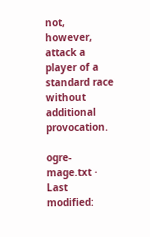not, however, attack a player of a standard race without additional provocation.

ogre-mage.txt · Last modified: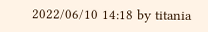2022/06/10 14:18 by titania